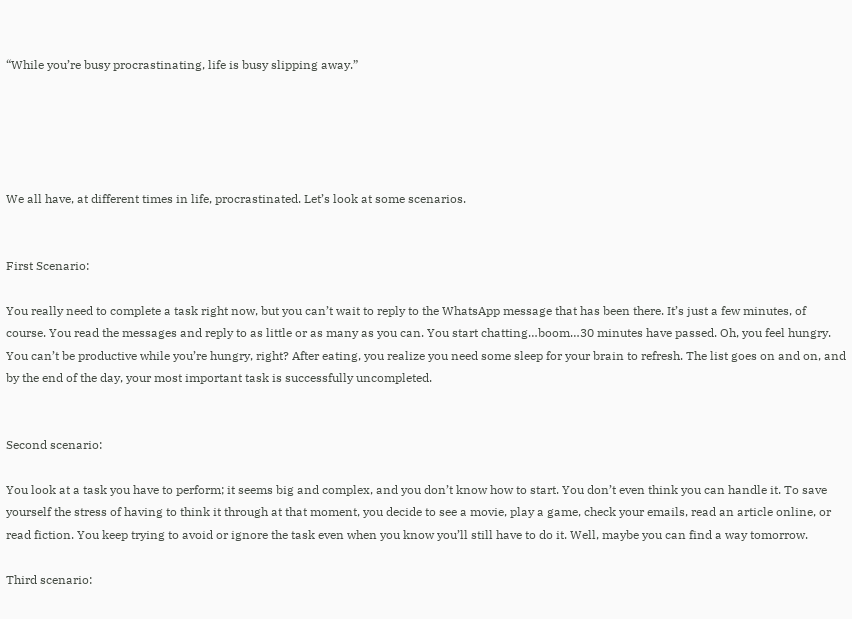“While you’re busy procrastinating, life is busy slipping away.”





We all have, at different times in life, procrastinated. Let’s look at some scenarios.


First Scenario:

You really need to complete a task right now, but you can’t wait to reply to the WhatsApp message that has been there. It’s just a few minutes, of course. You read the messages and reply to as little or as many as you can. You start chatting…boom…30 minutes have passed. Oh, you feel hungry. You can’t be productive while you’re hungry, right? After eating, you realize you need some sleep for your brain to refresh. The list goes on and on, and by the end of the day, your most important task is successfully uncompleted.


Second scenario:

You look at a task you have to perform; it seems big and complex, and you don’t know how to start. You don’t even think you can handle it. To save yourself the stress of having to think it through at that moment, you decide to see a movie, play a game, check your emails, read an article online, or read fiction. You keep trying to avoid or ignore the task even when you know you’ll still have to do it. Well, maybe you can find a way tomorrow.

Third scenario: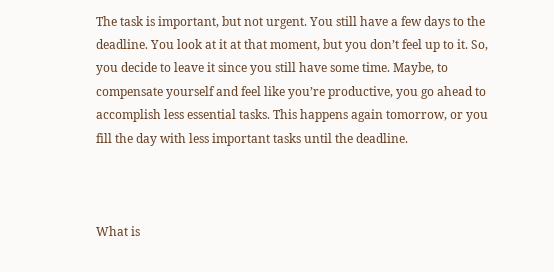The task is important, but not urgent. You still have a few days to the deadline. You look at it at that moment, but you don’t feel up to it. So, you decide to leave it since you still have some time. Maybe, to compensate yourself and feel like you’re productive, you go ahead to accomplish less essential tasks. This happens again tomorrow, or you fill the day with less important tasks until the deadline.



What is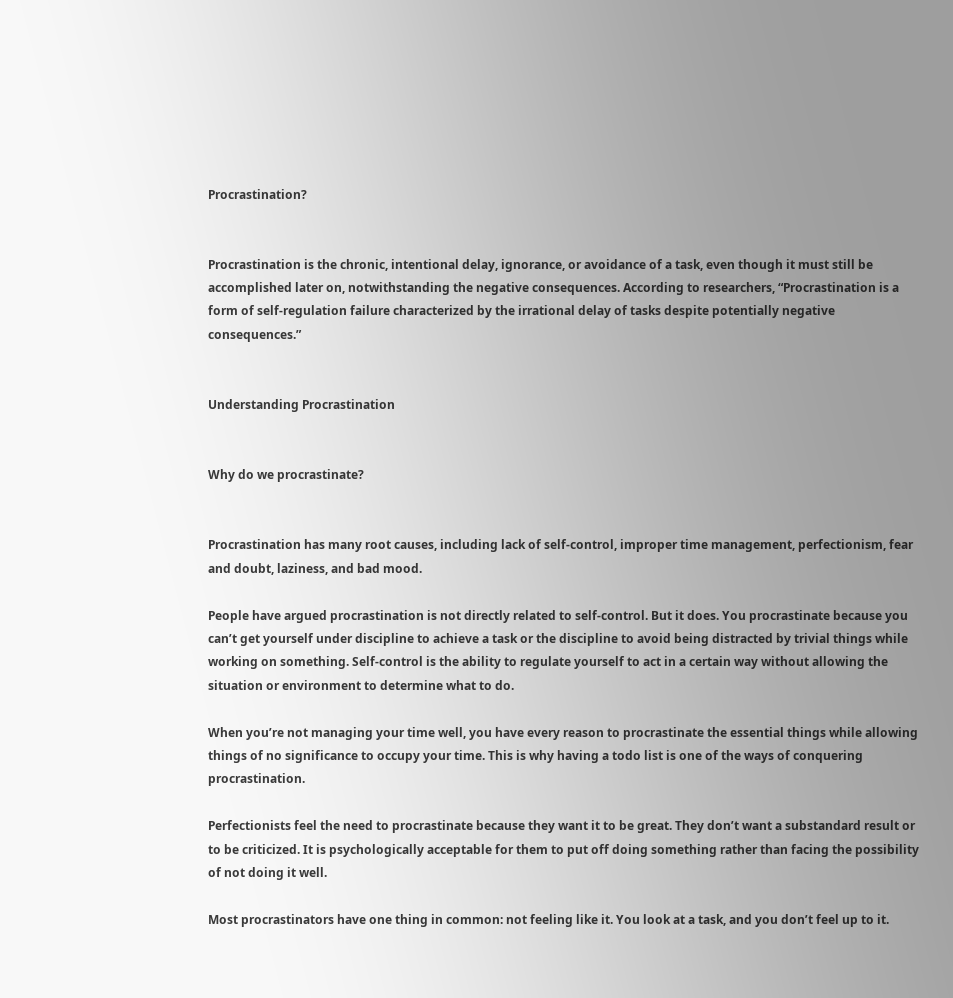Procrastination?


Procrastination is the chronic, intentional delay, ignorance, or avoidance of a task, even though it must still be accomplished later on, notwithstanding the negative consequences. According to researchers, “Procrastination is a form of self-regulation failure characterized by the irrational delay of tasks despite potentially negative consequences.”


Understanding Procrastination


Why do we procrastinate?


Procrastination has many root causes, including lack of self-control, improper time management, perfectionism, fear and doubt, laziness, and bad mood.

People have argued procrastination is not directly related to self-control. But it does. You procrastinate because you can’t get yourself under discipline to achieve a task or the discipline to avoid being distracted by trivial things while working on something. Self-control is the ability to regulate yourself to act in a certain way without allowing the situation or environment to determine what to do.

When you’re not managing your time well, you have every reason to procrastinate the essential things while allowing things of no significance to occupy your time. This is why having a todo list is one of the ways of conquering procrastination.

Perfectionists feel the need to procrastinate because they want it to be great. They don’t want a substandard result or to be criticized. It is psychologically acceptable for them to put off doing something rather than facing the possibility of not doing it well.

Most procrastinators have one thing in common: not feeling like it. You look at a task, and you don’t feel up to it.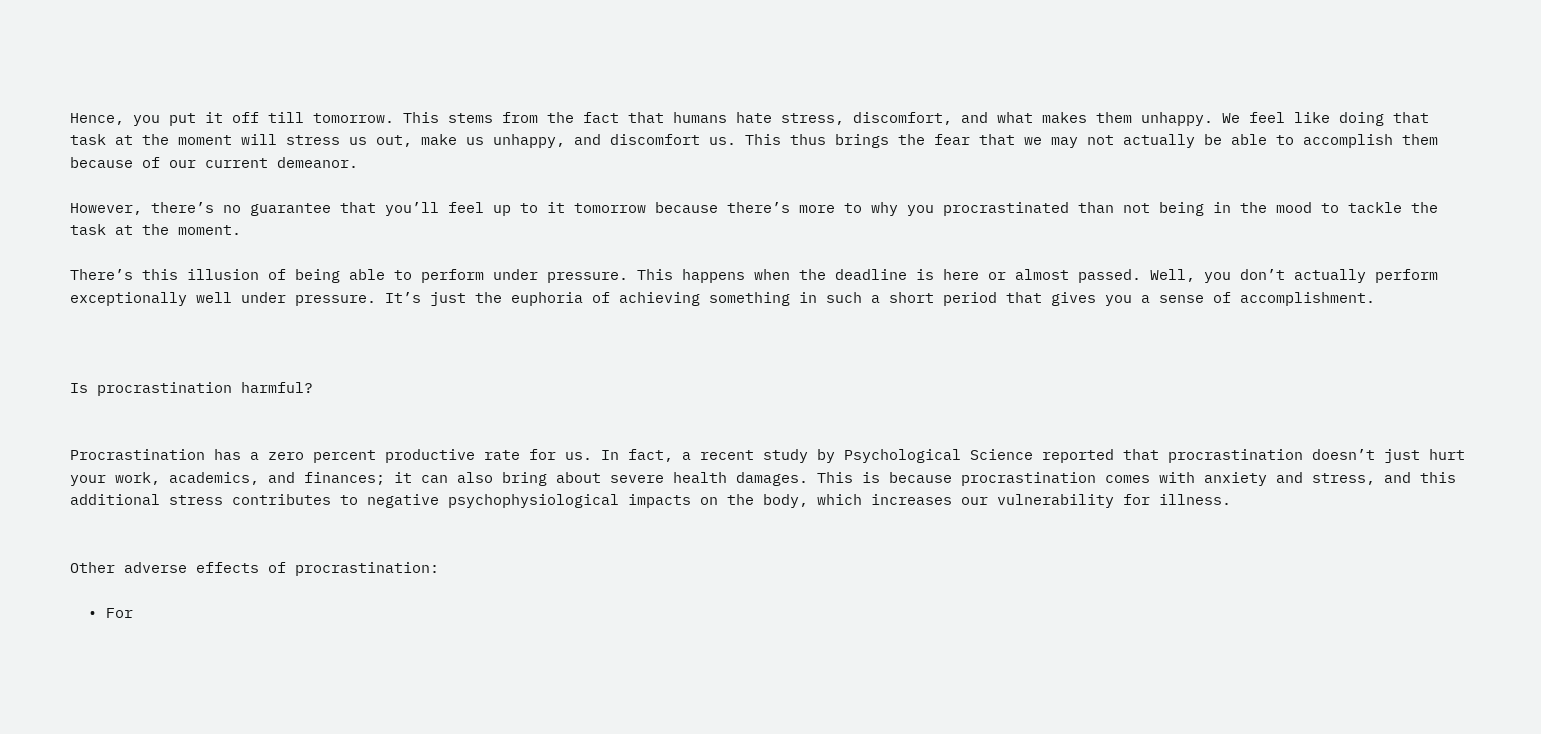Hence, you put it off till tomorrow. This stems from the fact that humans hate stress, discomfort, and what makes them unhappy. We feel like doing that task at the moment will stress us out, make us unhappy, and discomfort us. This thus brings the fear that we may not actually be able to accomplish them because of our current demeanor.

However, there’s no guarantee that you’ll feel up to it tomorrow because there’s more to why you procrastinated than not being in the mood to tackle the task at the moment.

There’s this illusion of being able to perform under pressure. This happens when the deadline is here or almost passed. Well, you don’t actually perform exceptionally well under pressure. It’s just the euphoria of achieving something in such a short period that gives you a sense of accomplishment.



Is procrastination harmful?


Procrastination has a zero percent productive rate for us. In fact, a recent study by Psychological Science reported that procrastination doesn’t just hurt your work, academics, and finances; it can also bring about severe health damages. This is because procrastination comes with anxiety and stress, and this additional stress contributes to negative psychophysiological impacts on the body, which increases our vulnerability for illness.


Other adverse effects of procrastination:

  • For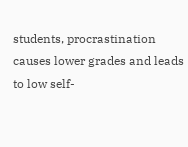students, procrastination causes lower grades and leads to low self-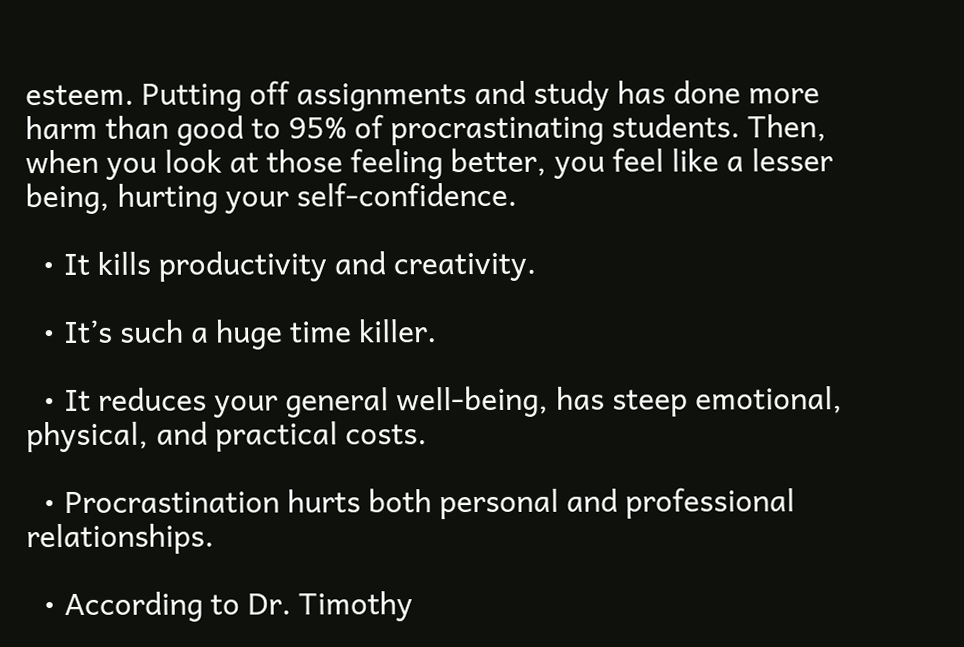esteem. Putting off assignments and study has done more harm than good to 95% of procrastinating students. Then, when you look at those feeling better, you feel like a lesser being, hurting your self-confidence.

  • It kills productivity and creativity.

  • It’s such a huge time killer.

  • It reduces your general well-being, has steep emotional, physical, and practical costs.

  • Procrastination hurts both personal and professional relationships.

  • According to Dr. Timothy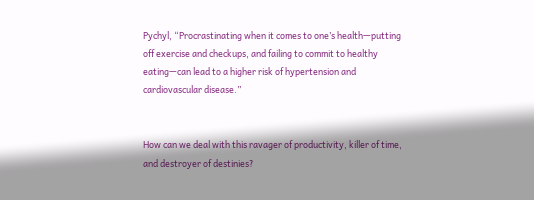Pychyl, “Procrastinating when it comes to one’s health—putting off exercise and checkups, and failing to commit to healthy eating—can lead to a higher risk of hypertension and cardiovascular disease.”


How can we deal with this ravager of productivity, killer of time, and destroyer of destinies?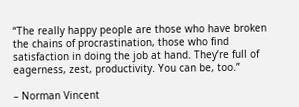“The really happy people are those who have broken the chains of procrastination, those who find satisfaction in doing the job at hand. They’re full of eagerness, zest, productivity. You can be, too.”

– Norman Vincent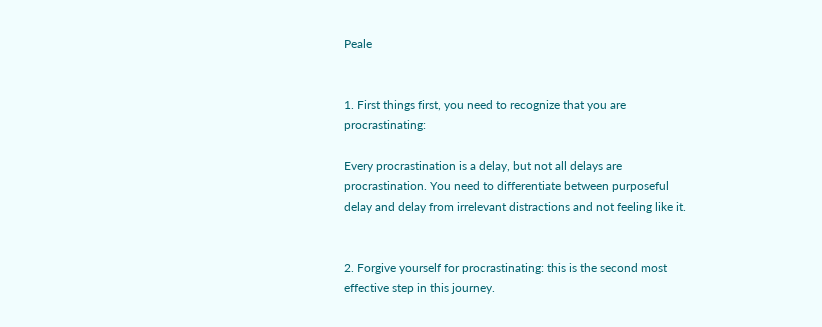Peale


1. First things first, you need to recognize that you are procrastinating:

Every procrastination is a delay, but not all delays are procrastination. You need to differentiate between purposeful delay and delay from irrelevant distractions and not feeling like it.


2. Forgive yourself for procrastinating: this is the second most effective step in this journey.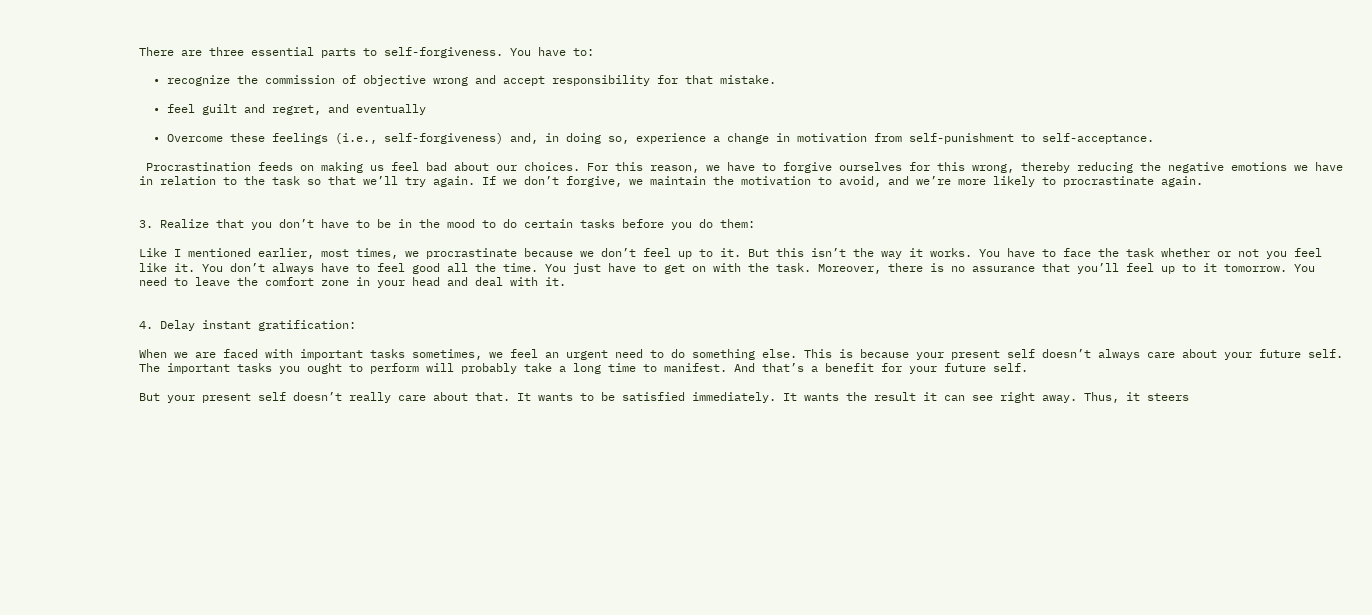There are three essential parts to self-forgiveness. You have to:

  • recognize the commission of objective wrong and accept responsibility for that mistake.

  • feel guilt and regret, and eventually

  • Overcome these feelings (i.e., self-forgiveness) and, in doing so, experience a change in motivation from self-punishment to self-acceptance.

 Procrastination feeds on making us feel bad about our choices. For this reason, we have to forgive ourselves for this wrong, thereby reducing the negative emotions we have in relation to the task so that we’ll try again. If we don’t forgive, we maintain the motivation to avoid, and we’re more likely to procrastinate again.


3. Realize that you don’t have to be in the mood to do certain tasks before you do them:

Like I mentioned earlier, most times, we procrastinate because we don’t feel up to it. But this isn’t the way it works. You have to face the task whether or not you feel like it. You don’t always have to feel good all the time. You just have to get on with the task. Moreover, there is no assurance that you’ll feel up to it tomorrow. You need to leave the comfort zone in your head and deal with it.


4. Delay instant gratification:

When we are faced with important tasks sometimes, we feel an urgent need to do something else. This is because your present self doesn’t always care about your future self. The important tasks you ought to perform will probably take a long time to manifest. And that’s a benefit for your future self.

But your present self doesn’t really care about that. It wants to be satisfied immediately. It wants the result it can see right away. Thus, it steers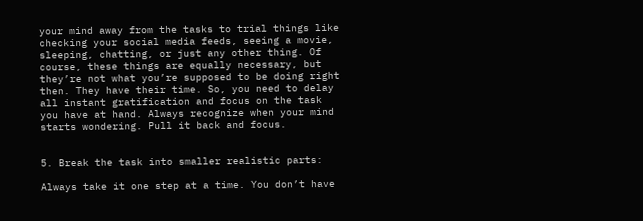your mind away from the tasks to trial things like checking your social media feeds, seeing a movie, sleeping, chatting, or just any other thing. Of course, these things are equally necessary, but they’re not what you’re supposed to be doing right then. They have their time. So, you need to delay all instant gratification and focus on the task you have at hand. Always recognize when your mind starts wondering. Pull it back and focus.


5. Break the task into smaller realistic parts:

Always take it one step at a time. You don’t have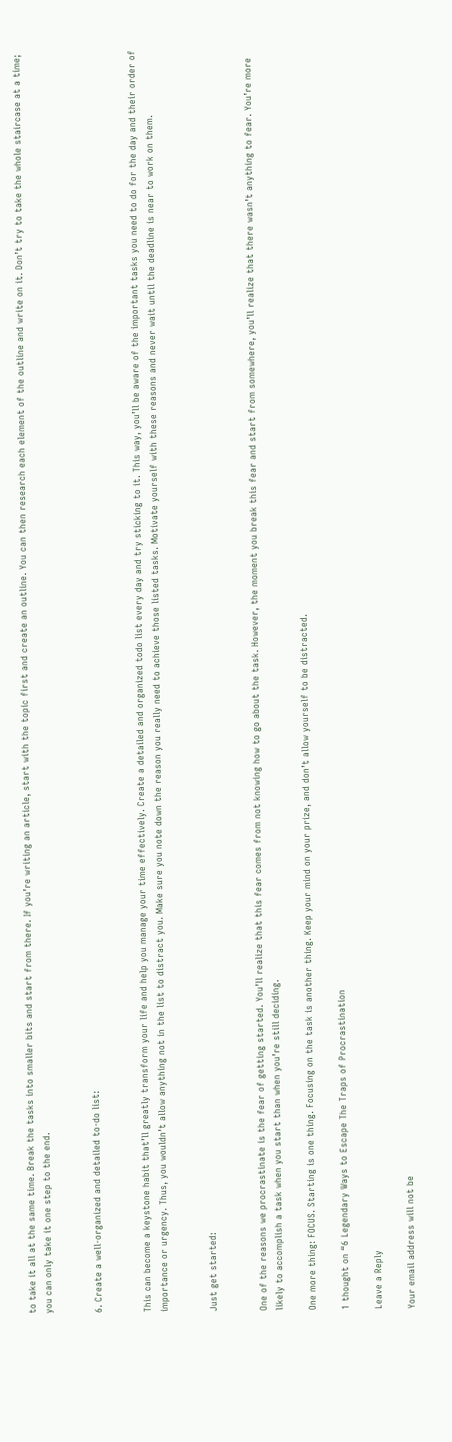to take it all at the same time. Break the tasks into smaller bits and start from there. If you’re writing an article, start with the topic first and create an outline. You can then research each element of the outline and write on it. Don’t try to take the whole staircase at a time; you can only take it one step to the end.


6. Create a well-organized and detailed to-do list:


This can become a keystone habit that’ll greatly transform your life and help you manage your time effectively. Create a detailed and organized todo list every day and try sticking to it. This way, you’ll be aware of the important tasks you need to do for the day and their order of importance or urgency. Thus, you wouldn’t allow anything not in the list to distract you. Make sure you note down the reason you really need to achieve those listed tasks. Motivate yourself with these reasons and never wait until the deadline is near to work on them.


Just get started:


One of the reasons we procrastinate is the fear of getting started. You’ll realize that this fear comes from not knowing how to go about the task. However, the moment you break this fear and start from somewhere, you’ll realize that there wasn’t anything to fear. You’re more likely to accomplish a task when you start than when you’re still deciding.

One more thing: FOCUS. Starting is one thing. Focusing on the task is another thing. Keep your mind on your prize, and don’t allow yourself to be distracted.

1 thought on “6 Legendary Ways to Escape The Traps of Procrastination

Leave a Reply

Your email address will not be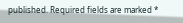published. Required fields are marked *